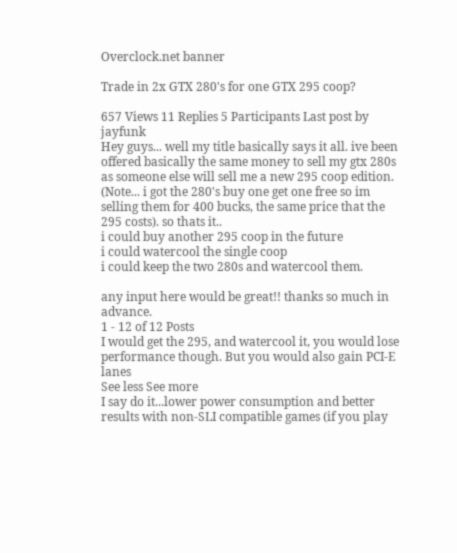Overclock.net banner

Trade in 2x GTX 280's for one GTX 295 coop?

657 Views 11 Replies 5 Participants Last post by  jayfunk
Hey guys... well my title basically says it all. ive been offered basically the same money to sell my gtx 280s as someone else will sell me a new 295 coop edition. (Note... i got the 280's buy one get one free so im selling them for 400 bucks, the same price that the 295 costs). so thats it..
i could buy another 295 coop in the future
i could watercool the single coop
i could keep the two 280s and watercool them.

any input here would be great!! thanks so much in advance.
1 - 12 of 12 Posts
I would get the 295, and watercool it, you would lose performance though. But you would also gain PCI-E lanes
See less See more
I say do it...lower power consumption and better results with non-SLI compatible games (if you play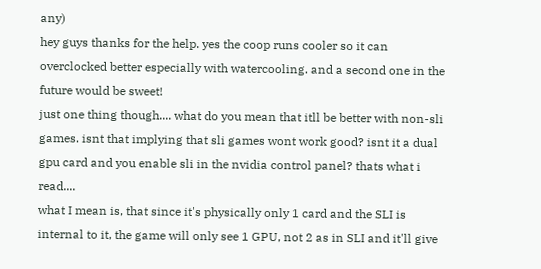any)
hey guys thanks for the help. yes the coop runs cooler so it can overclocked better especially with watercooling. and a second one in the future would be sweet!
just one thing though.... what do you mean that itll be better with non-sli games. isnt that implying that sli games wont work good? isnt it a dual gpu card and you enable sli in the nvidia control panel? thats what i read....
what I mean is, that since it's physically only 1 card and the SLI is internal to it, the game will only see 1 GPU, not 2 as in SLI and it'll give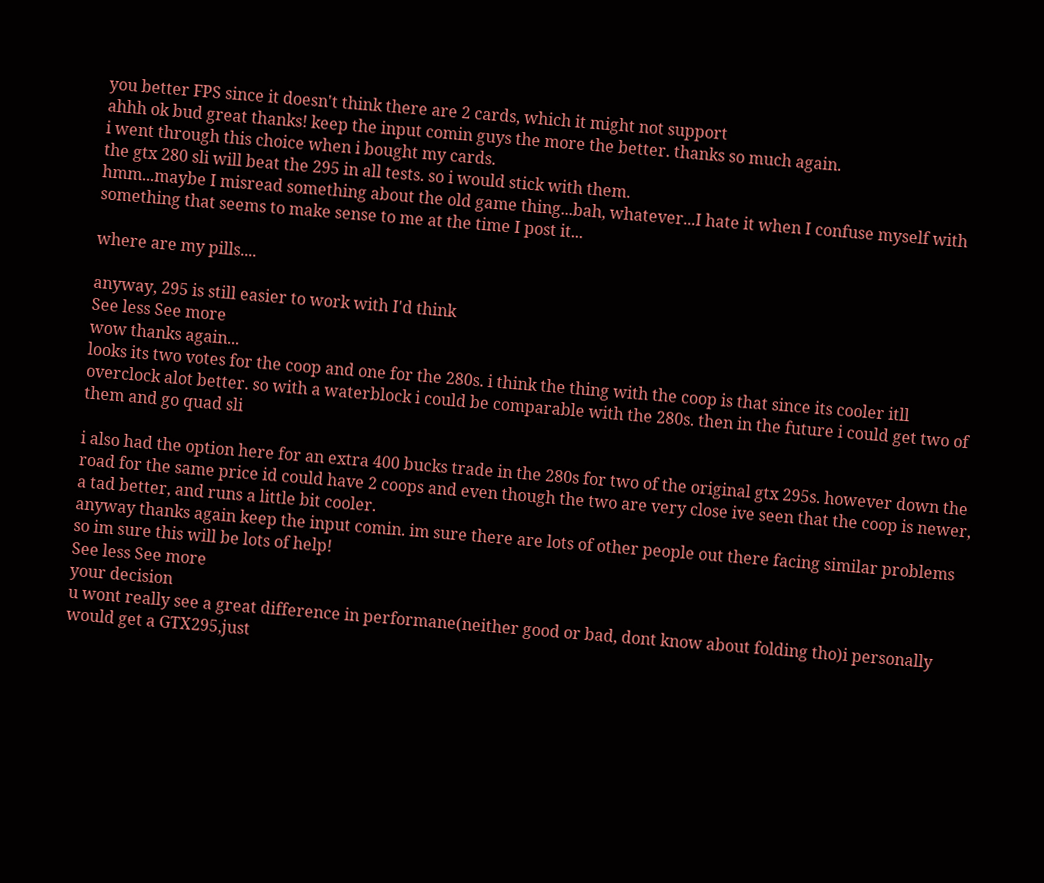you better FPS since it doesn't think there are 2 cards, which it might not support
ahhh ok bud great thanks! keep the input comin guys the more the better. thanks so much again.
i went through this choice when i bought my cards.
the gtx 280 sli will beat the 295 in all tests. so i would stick with them.
hmm...maybe I misread something about the old game thing...bah, whatever...I hate it when I confuse myself with something that seems to make sense to me at the time I post it...

where are my pills....

anyway, 295 is still easier to work with I'd think
See less See more
wow thanks again...
looks its two votes for the coop and one for the 280s. i think the thing with the coop is that since its cooler itll overclock alot better. so with a waterblock i could be comparable with the 280s. then in the future i could get two of them and go quad sli

i also had the option here for an extra 400 bucks trade in the 280s for two of the original gtx 295s. however down the road for the same price id could have 2 coops and even though the two are very close ive seen that the coop is newer, a tad better, and runs a little bit cooler.
anyway thanks again keep the input comin. im sure there are lots of other people out there facing similar problems so im sure this will be lots of help!
See less See more
your decision
u wont really see a great difference in performane(neither good or bad, dont know about folding tho)i personally would get a GTX295,just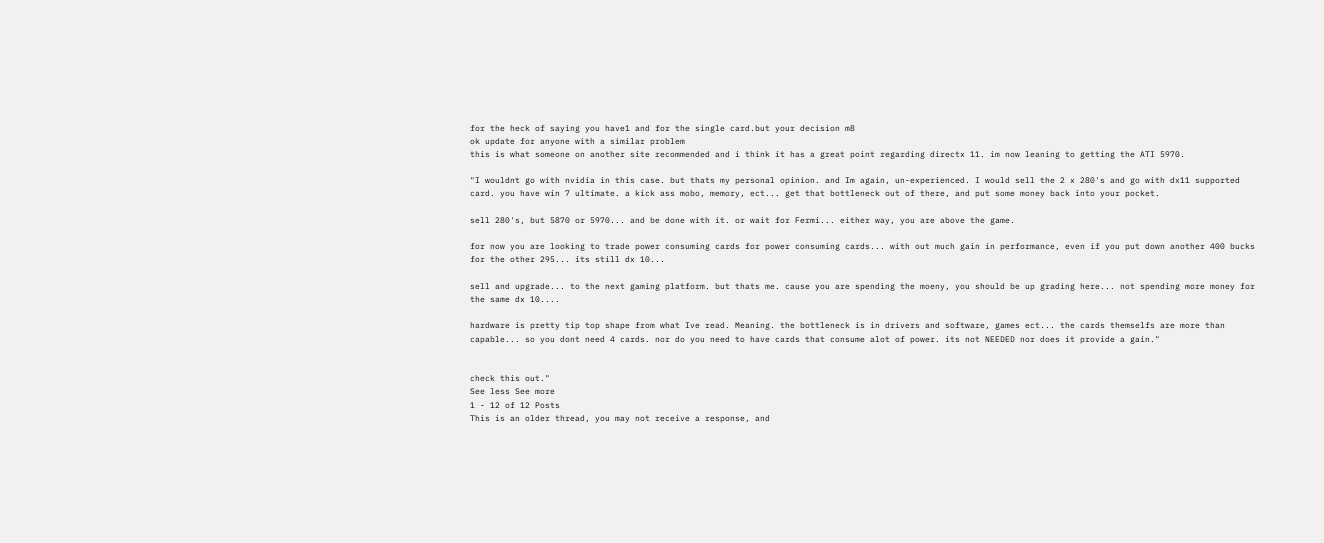for the heck of saying you have1 and for the single card.but your decision m8
ok update for anyone with a similar problem
this is what someone on another site recommended and i think it has a great point regarding directx 11. im now leaning to getting the ATI 5970.

"I wouldnt go with nvidia in this case. but thats my personal opinion. and Im again, un-experienced. I would sell the 2 x 280's and go with dx11 supported card. you have win 7 ultimate. a kick ass mobo, memory, ect... get that bottleneck out of there, and put some money back into your pocket.

sell 280's, but 5870 or 5970... and be done with it. or wait for Fermi... either way, you are above the game.

for now you are looking to trade power consuming cards for power consuming cards... with out much gain in performance, even if you put down another 400 bucks for the other 295... its still dx 10...

sell and upgrade... to the next gaming platform. but thats me. cause you are spending the moeny, you should be up grading here... not spending more money for the same dx 10....

hardware is pretty tip top shape from what Ive read. Meaning. the bottleneck is in drivers and software, games ect... the cards themselfs are more than capable... so you dont need 4 cards. nor do you need to have cards that consume alot of power. its not NEEDED nor does it provide a gain."


check this out."
See less See more
1 - 12 of 12 Posts
This is an older thread, you may not receive a response, and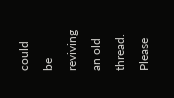could be reviving an old thread. Please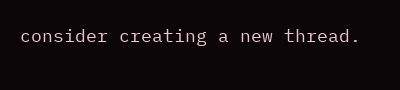consider creating a new thread.